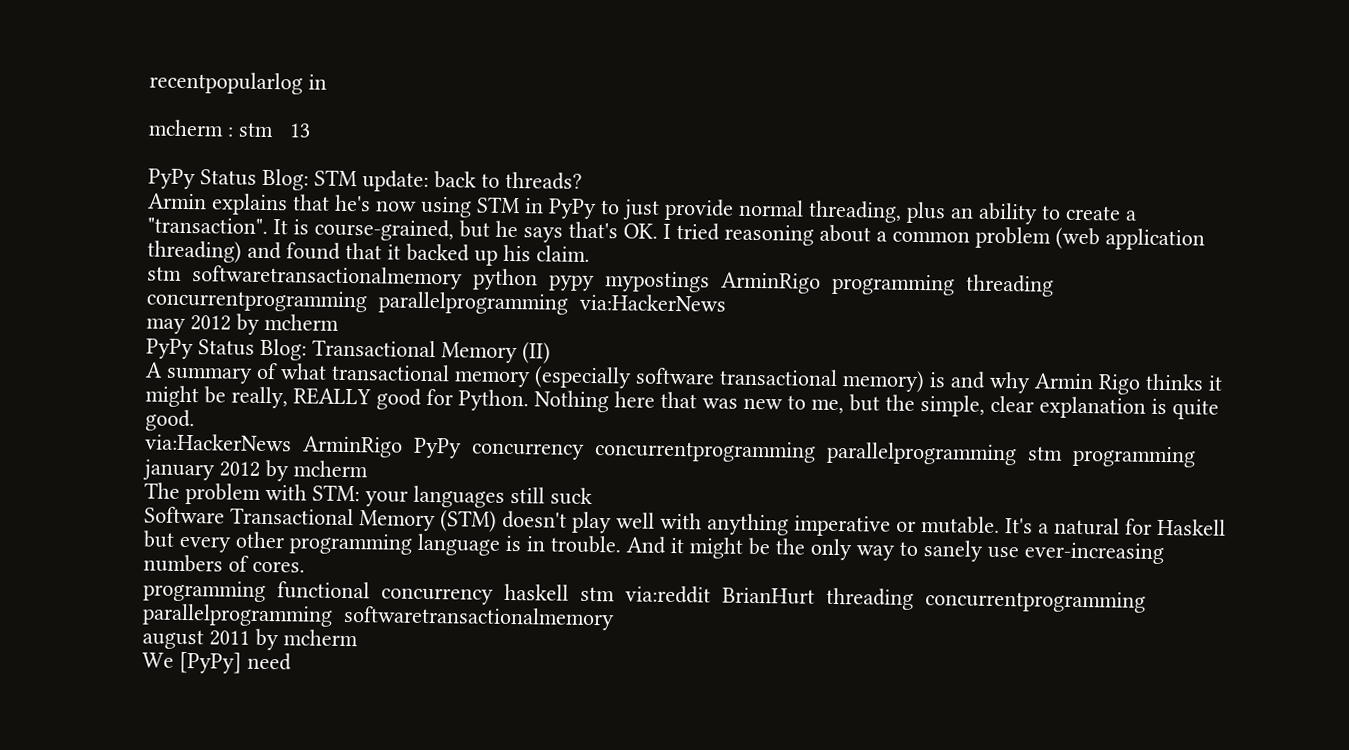recentpopularlog in

mcherm : stm   13

PyPy Status Blog: STM update: back to threads?
Armin explains that he's now using STM in PyPy to just provide normal threading, plus an ability to create a "transaction". It is course-grained, but he says that's OK. I tried reasoning about a common problem (web application threading) and found that it backed up his claim.
stm  softwaretransactionalmemory  python  pypy  mypostings  ArminRigo  programming  threading  concurrentprogramming  parallelprogramming  via:HackerNews
may 2012 by mcherm
PyPy Status Blog: Transactional Memory (II)
A summary of what transactional memory (especially software transactional memory) is and why Armin Rigo thinks it might be really, REALLY good for Python. Nothing here that was new to me, but the simple, clear explanation is quite good.
via:HackerNews  ArminRigo  PyPy  concurrency  concurrentprogramming  parallelprogramming  stm  programming
january 2012 by mcherm
The problem with STM: your languages still suck
Software Transactional Memory (STM) doesn't play well with anything imperative or mutable. It's a natural for Haskell but every other programming language is in trouble. And it might be the only way to sanely use ever-increasing numbers of cores.
programming  functional  concurrency  haskell  stm  via:reddit  BrianHurt  threading  concurrentprogramming  parallelprogramming  softwaretransactionalmemory
august 2011 by mcherm
We [PyPy] need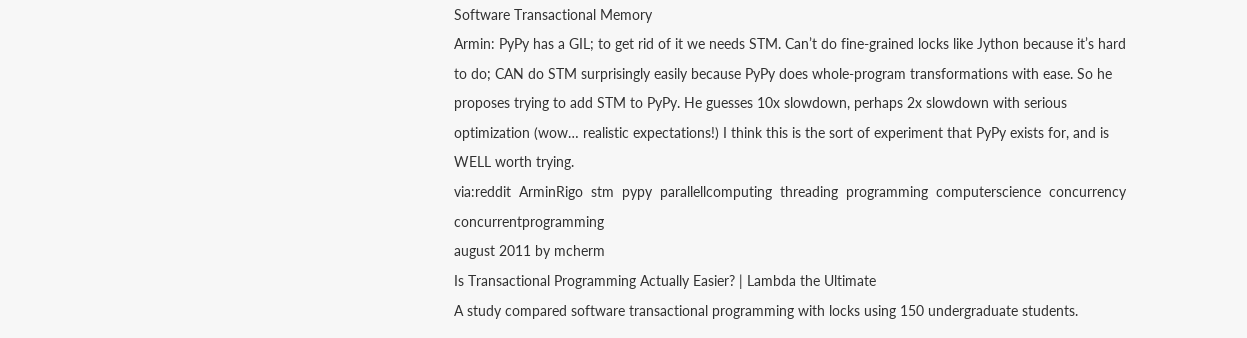Software Transactional Memory
Armin: PyPy has a GIL; to get rid of it we needs STM. Can’t do fine-grained locks like Jython because it’s hard to do; CAN do STM surprisingly easily because PyPy does whole-program transformations with ease. So he proposes trying to add STM to PyPy. He guesses 10x slowdown, perhaps 2x slowdown with serious optimization (wow… realistic expectations!) I think this is the sort of experiment that PyPy exists for, and is WELL worth trying.
via:reddit  ArminRigo  stm  pypy  parallellcomputing  threading  programming  computerscience  concurrency  concurrentprogramming
august 2011 by mcherm
Is Transactional Programming Actually Easier? | Lambda the Ultimate
A study compared software transactional programming with locks using 150 undergraduate students.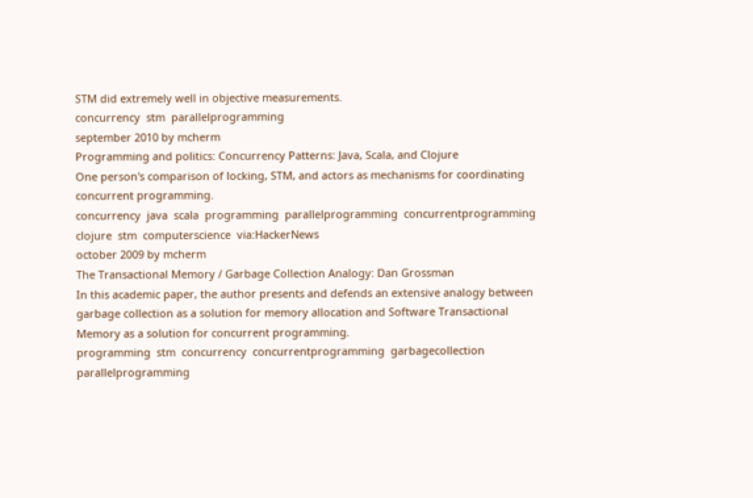STM did extremely well in objective measurements.
concurrency  stm  parallelprogramming
september 2010 by mcherm
Programming and politics: Concurrency Patterns: Java, Scala, and Clojure
One person's comparison of locking, STM, and actors as mechanisms for coordinating concurrent programming.
concurrency  java  scala  programming  parallelprogramming  concurrentprogramming  clojure  stm  computerscience  via:HackerNews
october 2009 by mcherm
The Transactional Memory / Garbage Collection Analogy: Dan Grossman
In this academic paper, the author presents and defends an extensive analogy between garbage collection as a solution for memory allocation and Software Transactional Memory as a solution for concurrent programming.
programming  stm  concurrency  concurrentprogramming  garbagecollection  parallelprogramming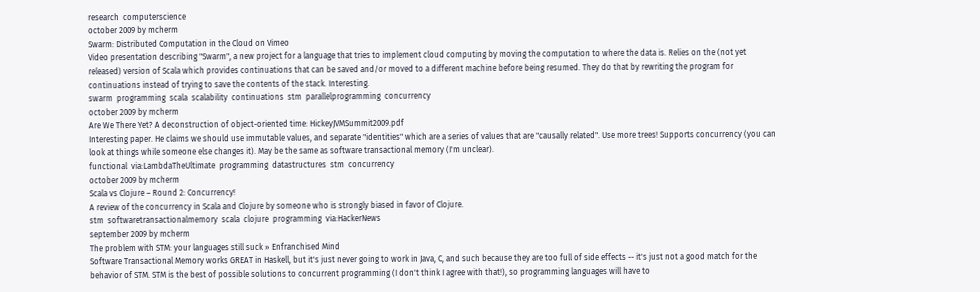research  computerscience
october 2009 by mcherm
Swarm: Distributed Computation in the Cloud on Vimeo
Video presentation describing "Swarm", a new project for a language that tries to implement cloud computing by moving the computation to where the data is. Relies on the (not yet released) version of Scala which provides continuations that can be saved and/or moved to a different machine before being resumed. They do that by rewriting the program for continuations instead of trying to save the contents of the stack. Interesting.
swarm  programming  scala  scalability  continuations  stm  parallelprogramming  concurrency
october 2009 by mcherm
Are We There Yet? A deconstruction of object-oriented time: HickeyJVMSummit2009.pdf
Interesting paper. He claims we should use immutable values, and separate "identities" which are a series of values that are "causally related". Use more trees! Supports concurrency (you can look at things while someone else changes it). May be the same as software transactional memory (I'm unclear).
functional  via:LambdaTheUltimate  programming  datastructures  stm  concurrency
october 2009 by mcherm
Scala vs Clojure – Round 2: Concurrency!
A review of the concurrency in Scala and Clojure by someone who is strongly biased in favor of Clojure.
stm  softwaretransactionalmemory  scala  clojure  programming  via:HackerNews
september 2009 by mcherm
The problem with STM: your languages still suck » Enfranchised Mind
Software Transactional Memory works GREAT in Haskell, but it's just never going to work in Java, C, and such because they are too full of side effects -- it's just not a good match for the behavior of STM. STM is the best of possible solutions to concurrent programming (I don't think I agree with that!), so programming languages will have to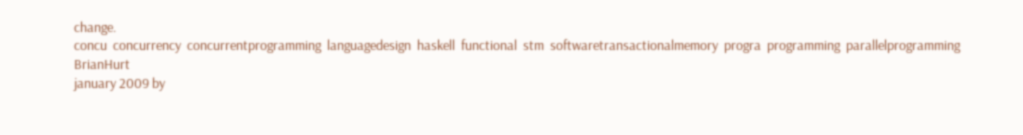change.
concu  concurrency  concurrentprogramming  languagedesign  haskell  functional  stm  softwaretransactionalmemory  progra  programming  parallelprogramming  BrianHurt
january 2009 by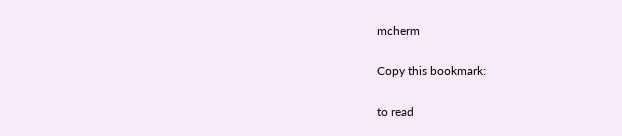mcherm

Copy this bookmark:

to read